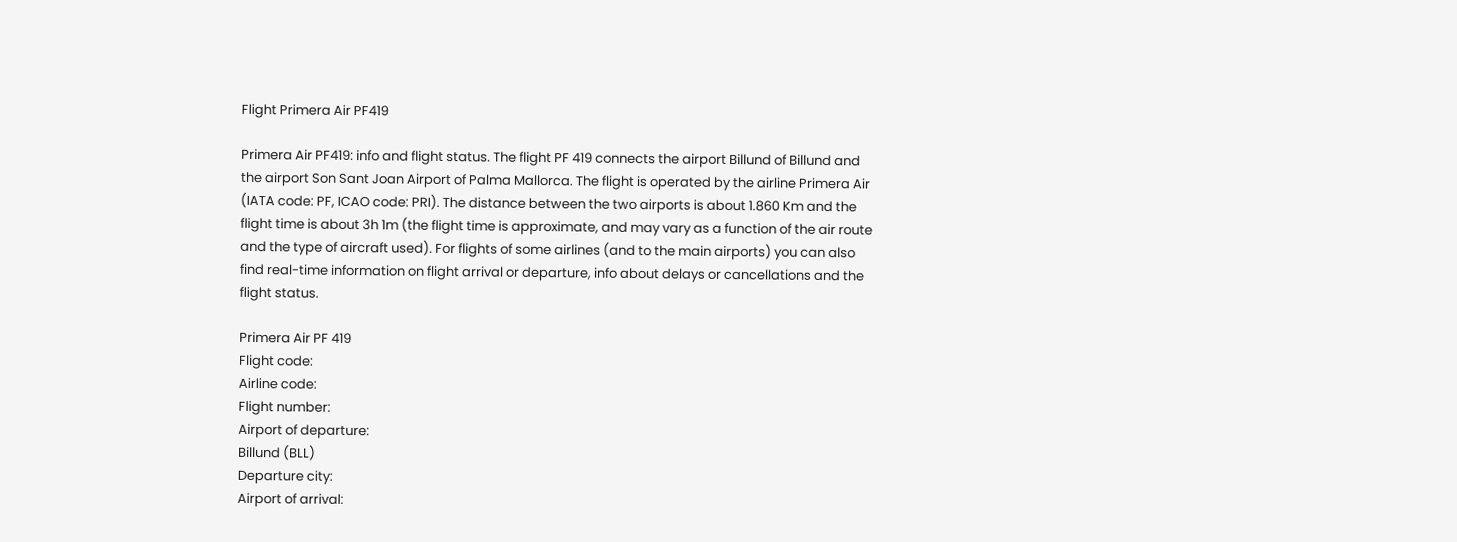Flight Primera Air PF419

Primera Air PF419: info and flight status. The flight PF 419 connects the airport Billund of Billund and the airport Son Sant Joan Airport of Palma Mallorca. The flight is operated by the airline Primera Air (IATA code: PF, ICAO code: PRI). The distance between the two airports is about 1.860 Km and the flight time is about 3h 1m (the flight time is approximate, and may vary as a function of the air route and the type of aircraft used). For flights of some airlines (and to the main airports) you can also find real-time information on flight arrival or departure, info about delays or cancellations and the flight status.

Primera Air PF 419
Flight code:
Airline code:
Flight number:
Airport of departure:
Billund (BLL)
Departure city:
Airport of arrival: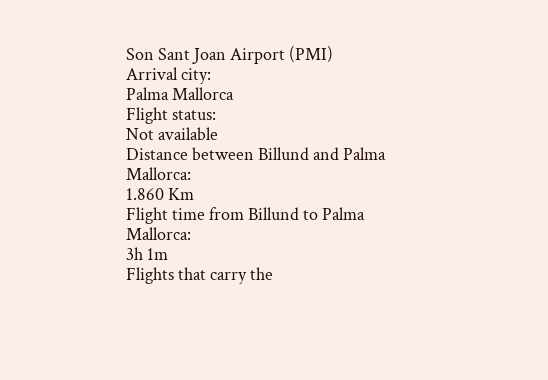Son Sant Joan Airport (PMI)
Arrival city:
Palma Mallorca
Flight status:
Not available
Distance between Billund and Palma Mallorca:
1.860 Km
Flight time from Billund to Palma Mallorca:
3h 1m
Flights that carry the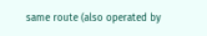same route (also operated by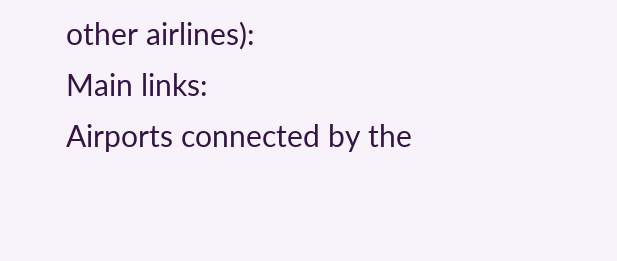other airlines):
Main links:
Airports connected by the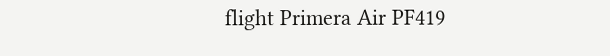flight Primera Air PF419